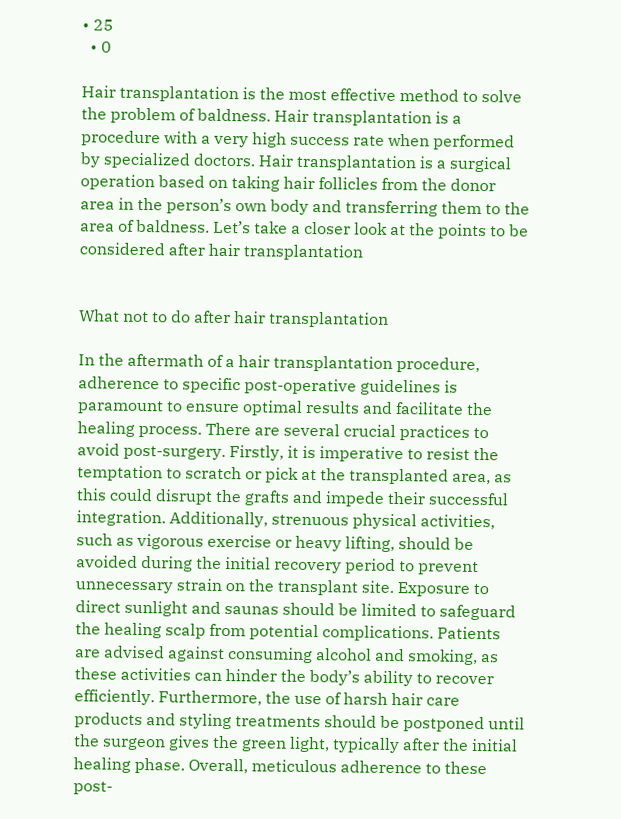• 25
  • 0

Hair transplantation is the most effective method to solve the problem of baldness. Hair transplantation is a procedure with a very high success rate when performed by specialized doctors. Hair transplantation is a surgical operation based on taking hair follicles from the donor area in the person’s own body and transferring them to the area of baldness. Let’s take a closer look at the points to be considered after hair transplantation


What not to do after hair transplantation

In the aftermath of a hair transplantation procedure, adherence to specific post-operative guidelines is paramount to ensure optimal results and facilitate the healing process. There are several crucial practices to avoid post-surgery. Firstly, it is imperative to resist the temptation to scratch or pick at the transplanted area, as this could disrupt the grafts and impede their successful integration. Additionally, strenuous physical activities, such as vigorous exercise or heavy lifting, should be avoided during the initial recovery period to prevent unnecessary strain on the transplant site. Exposure to direct sunlight and saunas should be limited to safeguard the healing scalp from potential complications. Patients are advised against consuming alcohol and smoking, as these activities can hinder the body’s ability to recover efficiently. Furthermore, the use of harsh hair care products and styling treatments should be postponed until the surgeon gives the green light, typically after the initial healing phase. Overall, meticulous adherence to these post-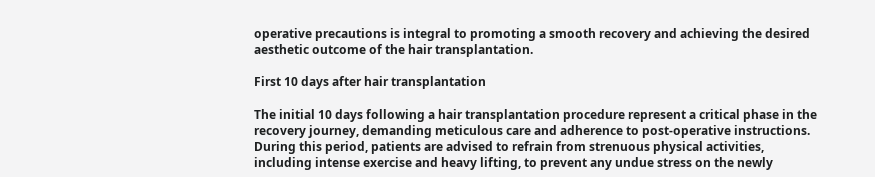operative precautions is integral to promoting a smooth recovery and achieving the desired aesthetic outcome of the hair transplantation.

First 10 days after hair transplantation

The initial 10 days following a hair transplantation procedure represent a critical phase in the recovery journey, demanding meticulous care and adherence to post-operative instructions. During this period, patients are advised to refrain from strenuous physical activities, including intense exercise and heavy lifting, to prevent any undue stress on the newly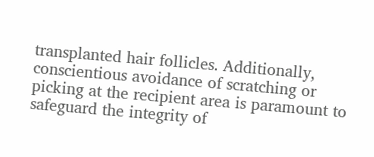transplanted hair follicles. Additionally, conscientious avoidance of scratching or picking at the recipient area is paramount to safeguard the integrity of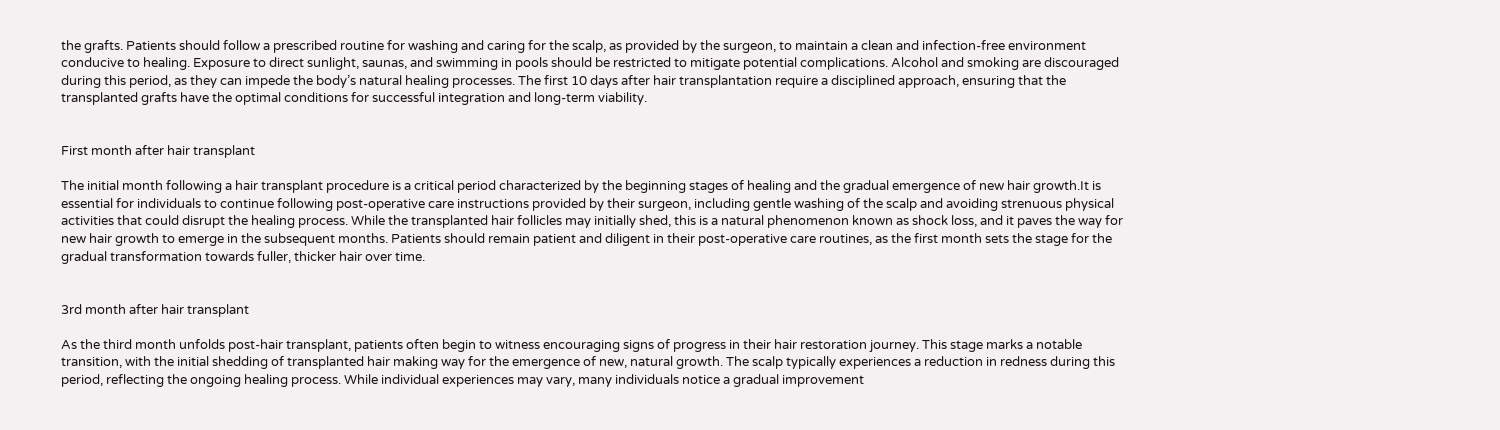the grafts. Patients should follow a prescribed routine for washing and caring for the scalp, as provided by the surgeon, to maintain a clean and infection-free environment conducive to healing. Exposure to direct sunlight, saunas, and swimming in pools should be restricted to mitigate potential complications. Alcohol and smoking are discouraged during this period, as they can impede the body’s natural healing processes. The first 10 days after hair transplantation require a disciplined approach, ensuring that the transplanted grafts have the optimal conditions for successful integration and long-term viability.


First month after hair transplant

The initial month following a hair transplant procedure is a critical period characterized by the beginning stages of healing and the gradual emergence of new hair growth.It is essential for individuals to continue following post-operative care instructions provided by their surgeon, including gentle washing of the scalp and avoiding strenuous physical activities that could disrupt the healing process. While the transplanted hair follicles may initially shed, this is a natural phenomenon known as shock loss, and it paves the way for new hair growth to emerge in the subsequent months. Patients should remain patient and diligent in their post-operative care routines, as the first month sets the stage for the gradual transformation towards fuller, thicker hair over time.


3rd month after hair transplant

As the third month unfolds post-hair transplant, patients often begin to witness encouraging signs of progress in their hair restoration journey. This stage marks a notable transition, with the initial shedding of transplanted hair making way for the emergence of new, natural growth. The scalp typically experiences a reduction in redness during this period, reflecting the ongoing healing process. While individual experiences may vary, many individuals notice a gradual improvement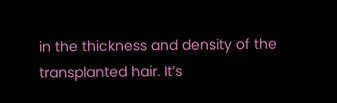in the thickness and density of the transplanted hair. It’s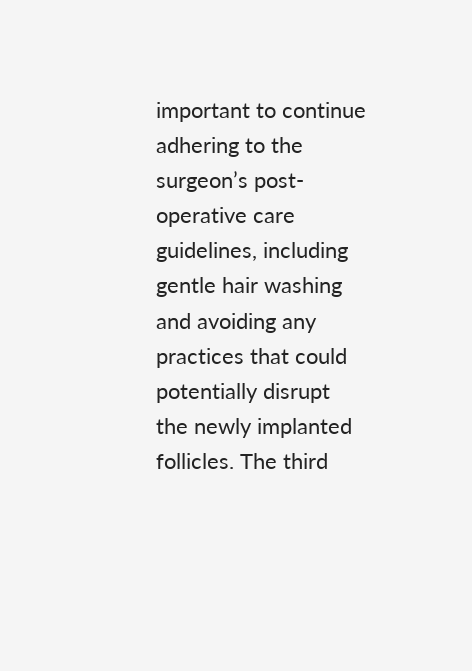important to continue adhering to the surgeon’s post-operative care guidelines, including gentle hair washing and avoiding any practices that could potentially disrupt the newly implanted follicles. The third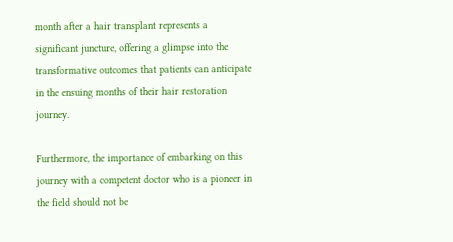month after a hair transplant represents a significant juncture, offering a glimpse into the transformative outcomes that patients can anticipate in the ensuing months of their hair restoration journey.

Furthermore, the importance of embarking on this journey with a competent doctor who is a pioneer in the field should not be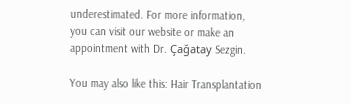underestimated. For more information, you can visit our website or make an appointment with Dr. Çağatay Sezgin.

You may also like this: Hair Transplantation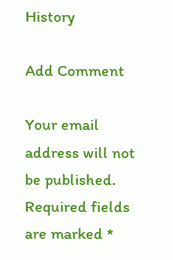History

Add Comment

Your email address will not be published. Required fields are marked *